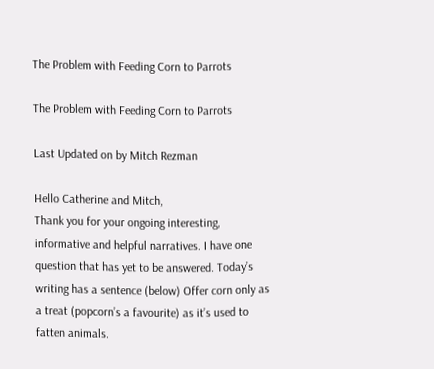The Problem with Feeding Corn to Parrots

The Problem with Feeding Corn to Parrots

Last Updated on by Mitch Rezman

Hello Catherine and Mitch,
Thank you for your ongoing interesting, informative and helpful narratives. I have one question that has yet to be answered. Today’s writing has a sentence (below) Offer corn only as a treat (popcorn’s a favourite) as it’s used to fatten animals.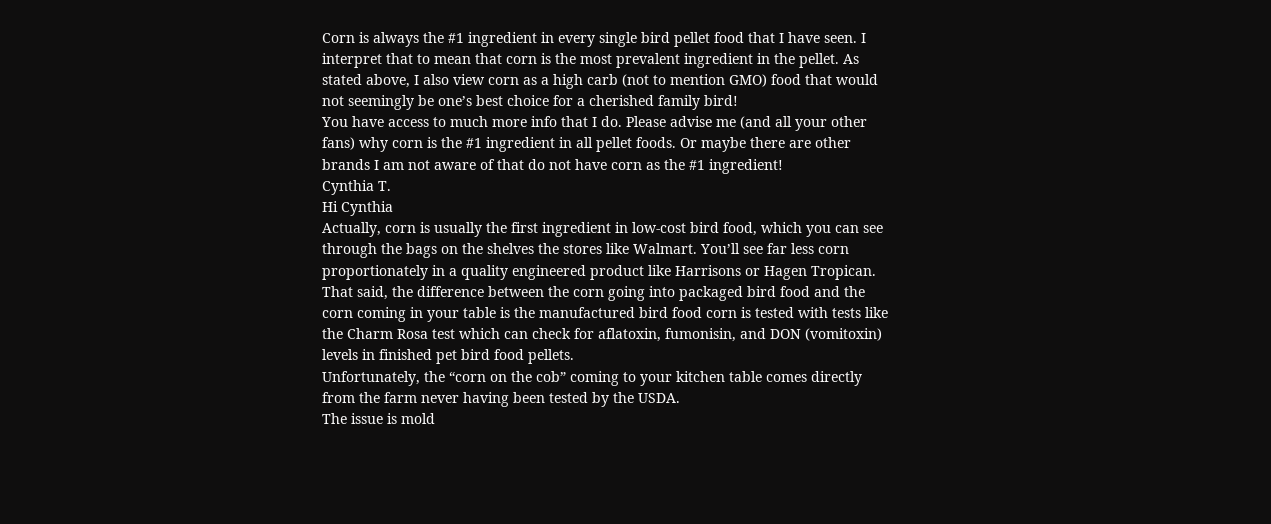Corn is always the #1 ingredient in every single bird pellet food that I have seen. I interpret that to mean that corn is the most prevalent ingredient in the pellet. As stated above, I also view corn as a high carb (not to mention GMO) food that would not seemingly be one’s best choice for a cherished family bird!
You have access to much more info that I do. Please advise me (and all your other fans) why corn is the #1 ingredient in all pellet foods. Or maybe there are other brands I am not aware of that do not have corn as the #1 ingredient!
Cynthia T.
Hi Cynthia
Actually, corn is usually the first ingredient in low-cost bird food, which you can see through the bags on the shelves the stores like Walmart. You’ll see far less corn proportionately in a quality engineered product like Harrisons or Hagen Tropican.
That said, the difference between the corn going into packaged bird food and the corn coming in your table is the manufactured bird food corn is tested with tests like the Charm Rosa test which can check for aflatoxin, fumonisin, and DON (vomitoxin) levels in finished pet bird food pellets.
Unfortunately, the “corn on the cob” coming to your kitchen table comes directly from the farm never having been tested by the USDA.
The issue is mold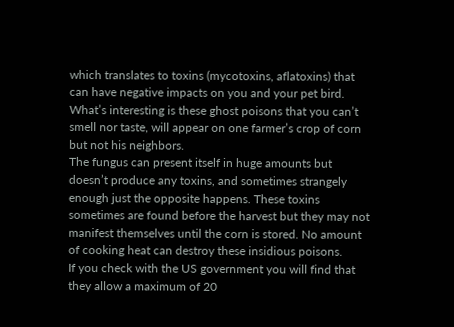which translates to toxins (mycotoxins, aflatoxins) that can have negative impacts on you and your pet bird. What’s interesting is these ghost poisons that you can’t smell nor taste, will appear on one farmer’s crop of corn but not his neighbors.
The fungus can present itself in huge amounts but doesn’t produce any toxins, and sometimes strangely enough just the opposite happens. These toxins sometimes are found before the harvest but they may not manifest themselves until the corn is stored. No amount of cooking heat can destroy these insidious poisons.
If you check with the US government you will find that they allow a maximum of 20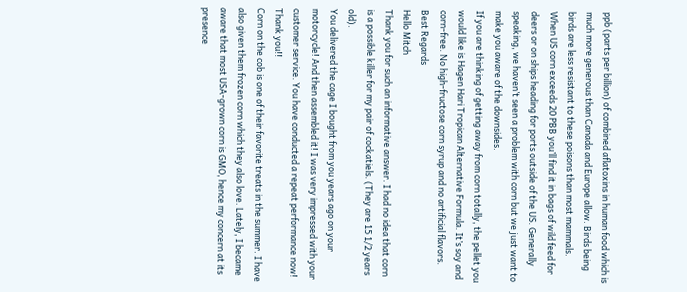ppb (parts per billion) of combined aflatoxins in human food which is much more generous than Canada and Europe allow. Birds being birds are less resistant to these poisons than most mammals.
When US corn exceeds 20 PBB you’ll find it in bags of wild feed for deers or on ships heading for ports outside of the US. Generally speaking, we haven’t seen a problem with corn but we just want to make you aware of the downsides.
If you are thinking of getting away from corn totally, the pellet you would like is Hagen Hari Tropican Alternative Formula. It’s soy and corn-free. No high-fructose corn syrup and no artificial flavors.
Best Regards
Hello Mitch
Thank you for such an informative answer. I had no idea that corn is a possible killer for my pair of cockatiels. (They are 15 1/2 years old).
You delivered the cage I bought from you years ago on your motorcycle! And then assembled it! I was very impressed with your customer service. You have conducted a repeat performance now! Thank you!!
Corn on the cob is one of their favorite treats in the summer. I have also given them frozen corn which they also love. Lately, I became aware that most USA-grown corn is GMO, hence my concern at its presence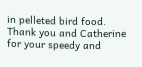in pelleted bird food.
Thank you and Catherine for your speedy and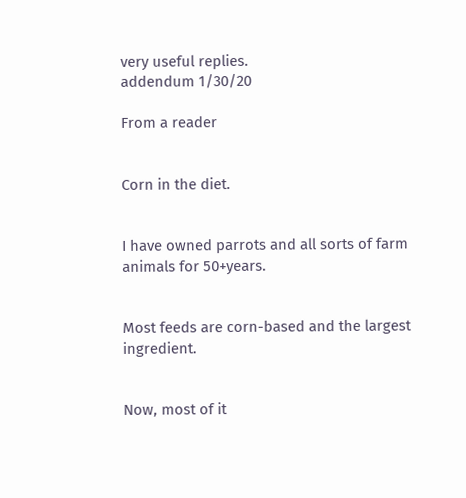very useful replies.
addendum 1/30/20

From a reader


Corn in the diet.


I have owned parrots and all sorts of farm animals for 50+years.


Most feeds are corn-based and the largest ingredient.


Now, most of it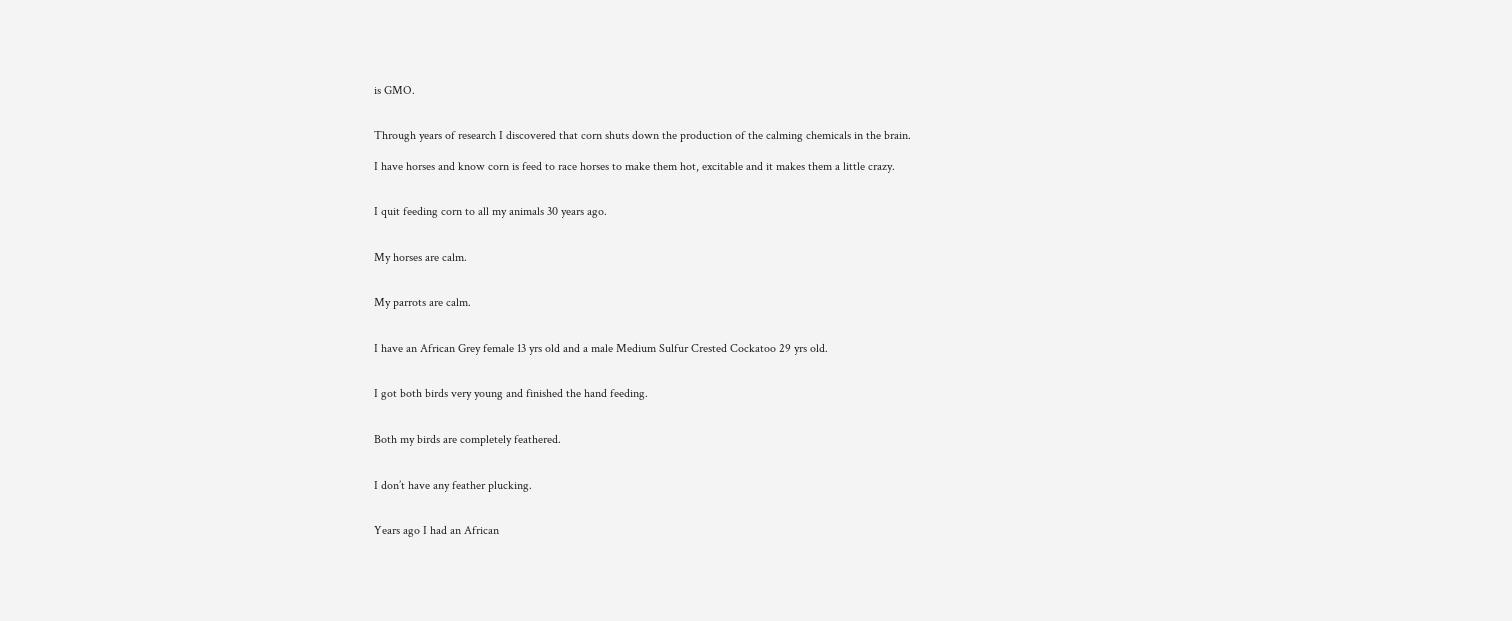is GMO.


Through years of research I discovered that corn shuts down the production of the calming chemicals in the brain.

I have horses and know corn is feed to race horses to make them hot, excitable and it makes them a little crazy.


I quit feeding corn to all my animals 30 years ago.


My horses are calm.


My parrots are calm.


I have an African Grey female 13 yrs old and a male Medium Sulfur Crested Cockatoo 29 yrs old.


I got both birds very young and finished the hand feeding.


Both my birds are completely feathered.


I don’t have any feather plucking.


Years ago I had an African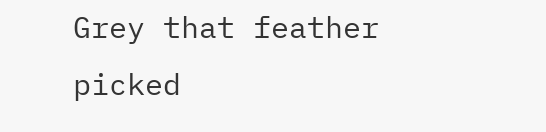Grey that feather picked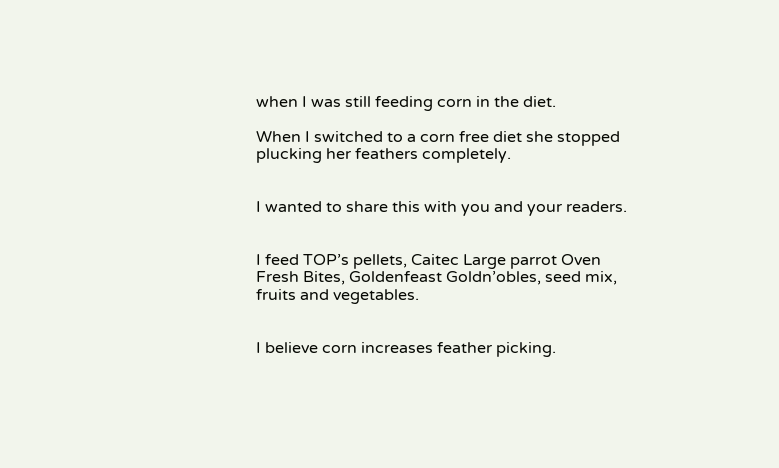when I was still feeding corn in the diet.

When I switched to a corn free diet she stopped plucking her feathers completely.


I wanted to share this with you and your readers.


I feed TOP’s pellets, Caitec Large parrot Oven Fresh Bites, Goldenfeast Goldn’obles, seed mix, fruits and vegetables.


I believe corn increases feather picking.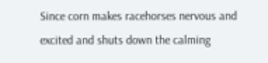Since corn makes racehorses nervous and excited and shuts down the calming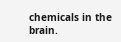chemicals in the brain.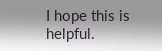I hope this is helpful.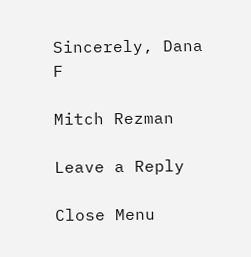Sincerely, Dana F

Mitch Rezman

Leave a Reply

Close Menu